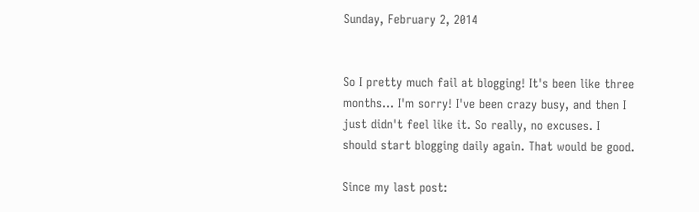Sunday, February 2, 2014


So I pretty much fail at blogging! It's been like three months... I'm sorry! I've been crazy busy, and then I just didn't feel like it. So really, no excuses. I should start blogging daily again. That would be good.

Since my last post: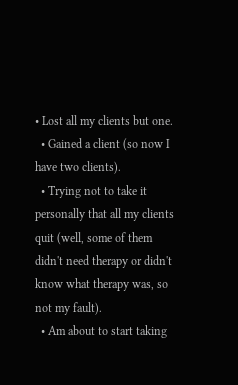• Lost all my clients but one.
  • Gained a client (so now I have two clients).
  • Trying not to take it personally that all my clients quit (well, some of them didn't need therapy or didn't know what therapy was, so not my fault).
  • Am about to start taking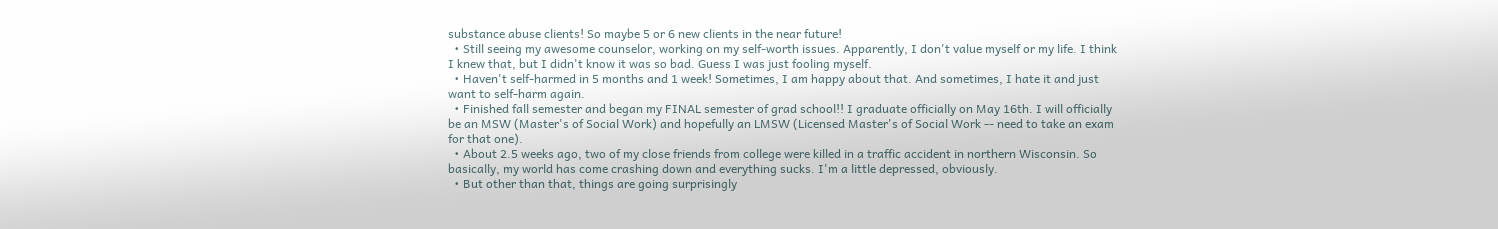substance abuse clients! So maybe 5 or 6 new clients in the near future!
  • Still seeing my awesome counselor, working on my self-worth issues. Apparently, I don't value myself or my life. I think I knew that, but I didn't know it was so bad. Guess I was just fooling myself.
  • Haven't self-harmed in 5 months and 1 week! Sometimes, I am happy about that. And sometimes, I hate it and just want to self-harm again.
  • Finished fall semester and began my FINAL semester of grad school!! I graduate officially on May 16th. I will officially be an MSW (Master's of Social Work) and hopefully an LMSW (Licensed Master's of Social Work -- need to take an exam for that one).
  • About 2.5 weeks ago, two of my close friends from college were killed in a traffic accident in northern Wisconsin. So basically, my world has come crashing down and everything sucks. I'm a little depressed, obviously.
  • But other than that, things are going surprisingly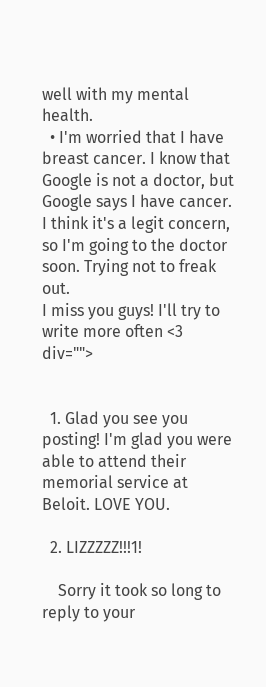well with my mental health.
  • I'm worried that I have breast cancer. I know that Google is not a doctor, but Google says I have cancer. I think it's a legit concern, so I'm going to the doctor soon. Trying not to freak out.
I miss you guys! I'll try to write more often <3 div="">


  1. Glad you see you posting! I'm glad you were able to attend their memorial service at Beloit. LOVE YOU.

  2. LIZZZZZ!!!1!

    Sorry it took so long to reply to your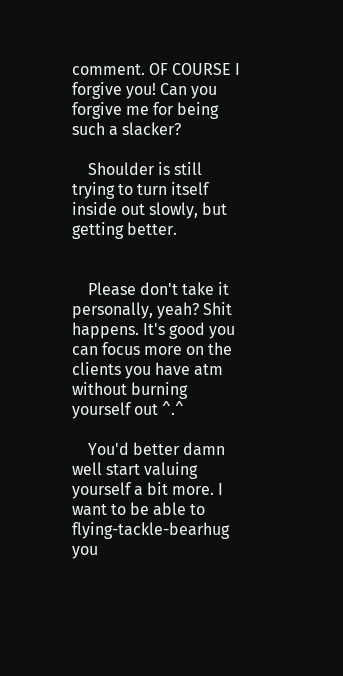comment. OF COURSE I forgive you! Can you forgive me for being such a slacker?

    Shoulder is still trying to turn itself inside out slowly, but getting better.


    Please don't take it personally, yeah? Shit happens. It's good you can focus more on the clients you have atm without burning yourself out ^.^

    You'd better damn well start valuing yourself a bit more. I want to be able to flying-tackle-bearhug you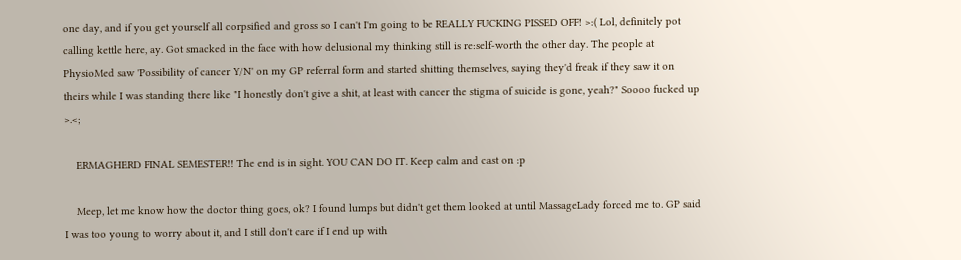one day, and if you get yourself all corpsified and gross so I can't I'm going to be REALLY FUCKING PISSED OFF! >:( Lol, definitely pot calling kettle here, ay. Got smacked in the face with how delusional my thinking still is re:self-worth the other day. The people at PhysioMed saw 'Possibility of cancer Y/N' on my GP referral form and started shitting themselves, saying they'd freak if they saw it on theirs while I was standing there like "I honestly don't give a shit, at least with cancer the stigma of suicide is gone, yeah?" Soooo fucked up >.<;

    ERMAGHERD FINAL SEMESTER!! The end is in sight. YOU CAN DO IT. Keep calm and cast on :p

    Meep, let me know how the doctor thing goes, ok? I found lumps but didn't get them looked at until MassageLady forced me to. GP said I was too young to worry about it, and I still don't care if I end up with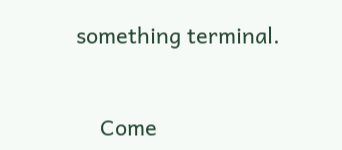something terminal.


    Come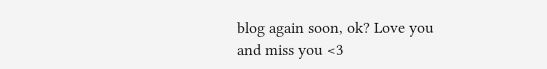blog again soon, ok? Love you and miss you <3